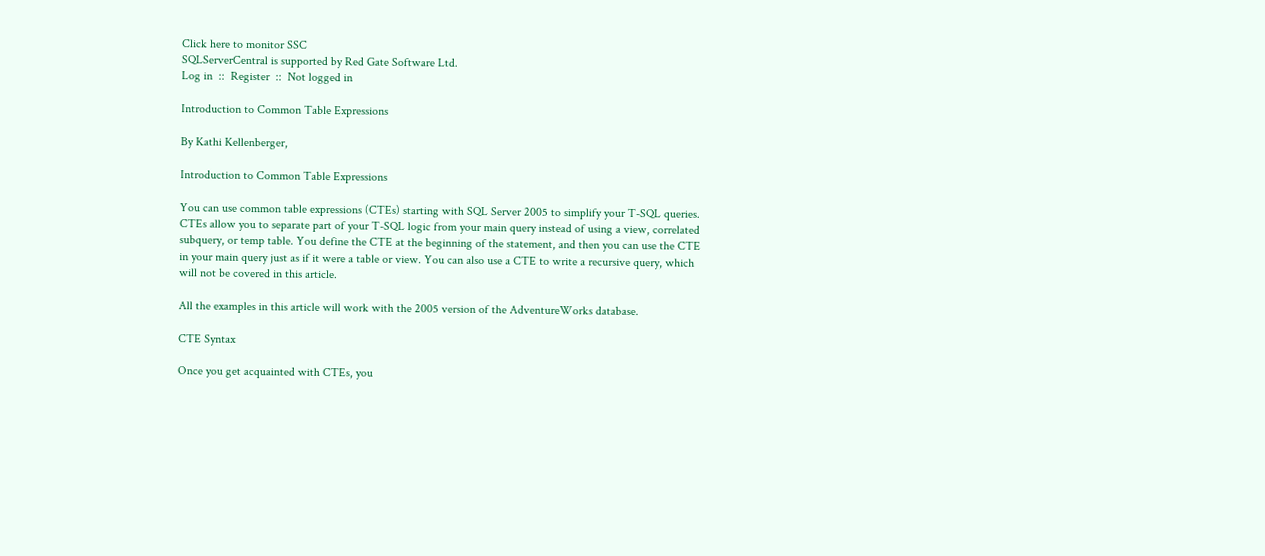Click here to monitor SSC
SQLServerCentral is supported by Red Gate Software Ltd.
Log in  ::  Register  ::  Not logged in

Introduction to Common Table Expressions

By Kathi Kellenberger,

Introduction to Common Table Expressions

You can use common table expressions (CTEs) starting with SQL Server 2005 to simplify your T-SQL queries. CTEs allow you to separate part of your T-SQL logic from your main query instead of using a view, correlated subquery, or temp table. You define the CTE at the beginning of the statement, and then you can use the CTE in your main query just as if it were a table or view. You can also use a CTE to write a recursive query, which will not be covered in this article.

All the examples in this article will work with the 2005 version of the AdventureWorks database.

CTE Syntax

Once you get acquainted with CTEs, you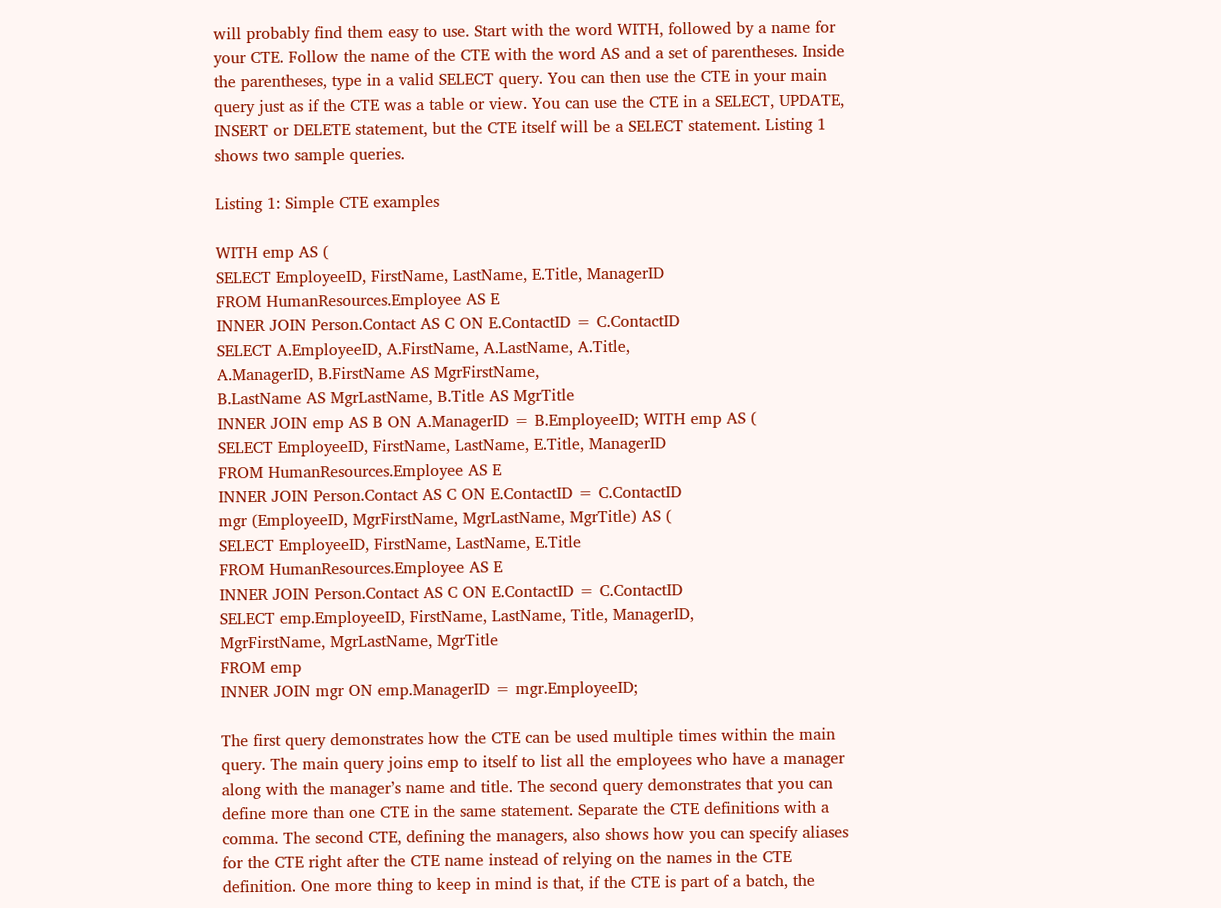will probably find them easy to use. Start with the word WITH, followed by a name for your CTE. Follow the name of the CTE with the word AS and a set of parentheses. Inside the parentheses, type in a valid SELECT query. You can then use the CTE in your main query just as if the CTE was a table or view. You can use the CTE in a SELECT, UPDATE, INSERT or DELETE statement, but the CTE itself will be a SELECT statement. Listing 1 shows two sample queries.

Listing 1: Simple CTE examples

WITH emp AS (
SELECT EmployeeID, FirstName, LastName, E.Title, ManagerID
FROM HumanResources.Employee AS E
INNER JOIN Person.Contact AS C ON E.ContactID = C.ContactID
SELECT A.EmployeeID, A.FirstName, A.LastName, A.Title,
A.ManagerID, B.FirstName AS MgrFirstName,
B.LastName AS MgrLastName, B.Title AS MgrTitle
INNER JOIN emp AS B ON A.ManagerID = B.EmployeeID; WITH emp AS (
SELECT EmployeeID, FirstName, LastName, E.Title, ManagerID
FROM HumanResources.Employee AS E
INNER JOIN Person.Contact AS C ON E.ContactID = C.ContactID
mgr (EmployeeID, MgrFirstName, MgrLastName, MgrTitle) AS (
SELECT EmployeeID, FirstName, LastName, E.Title
FROM HumanResources.Employee AS E
INNER JOIN Person.Contact AS C ON E.ContactID = C.ContactID
SELECT emp.EmployeeID, FirstName, LastName, Title, ManagerID,
MgrFirstName, MgrLastName, MgrTitle
FROM emp
INNER JOIN mgr ON emp.ManagerID = mgr.EmployeeID;

The first query demonstrates how the CTE can be used multiple times within the main query. The main query joins emp to itself to list all the employees who have a manager along with the manager’s name and title. The second query demonstrates that you can define more than one CTE in the same statement. Separate the CTE definitions with a comma. The second CTE, defining the managers, also shows how you can specify aliases for the CTE right after the CTE name instead of relying on the names in the CTE definition. One more thing to keep in mind is that, if the CTE is part of a batch, the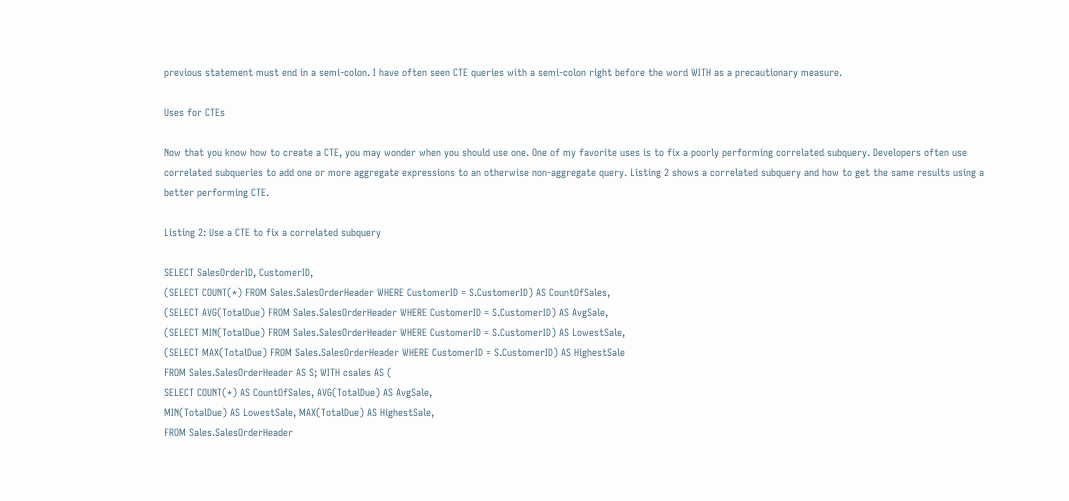previous statement must end in a semi-colon. I have often seen CTE queries with a semi-colon right before the word WITH as a precautionary measure.

Uses for CTEs

Now that you know how to create a CTE, you may wonder when you should use one. One of my favorite uses is to fix a poorly performing correlated subquery. Developers often use correlated subqueries to add one or more aggregate expressions to an otherwise non-aggregate query. Listing 2 shows a correlated subquery and how to get the same results using a better performing CTE.

Listing 2: Use a CTE to fix a correlated subquery

SELECT SalesOrderID, CustomerID,
(SELECT COUNT(*) FROM Sales.SalesOrderHeader WHERE CustomerID = S.CustomerID) AS CountOfSales,
(SELECT AVG(TotalDue) FROM Sales.SalesOrderHeader WHERE CustomerID = S.CustomerID) AS AvgSale,
(SELECT MIN(TotalDue) FROM Sales.SalesOrderHeader WHERE CustomerID = S.CustomerID) AS LowestSale,
(SELECT MAX(TotalDue) FROM Sales.SalesOrderHeader WHERE CustomerID = S.CustomerID) AS HighestSale
FROM Sales.SalesOrderHeader AS S; WITH csales AS (
SELECT COUNT(*) AS CountOfSales, AVG(TotalDue) AS AvgSale,
MIN(TotalDue) AS LowestSale, MAX(TotalDue) AS HighestSale,
FROM Sales.SalesOrderHeader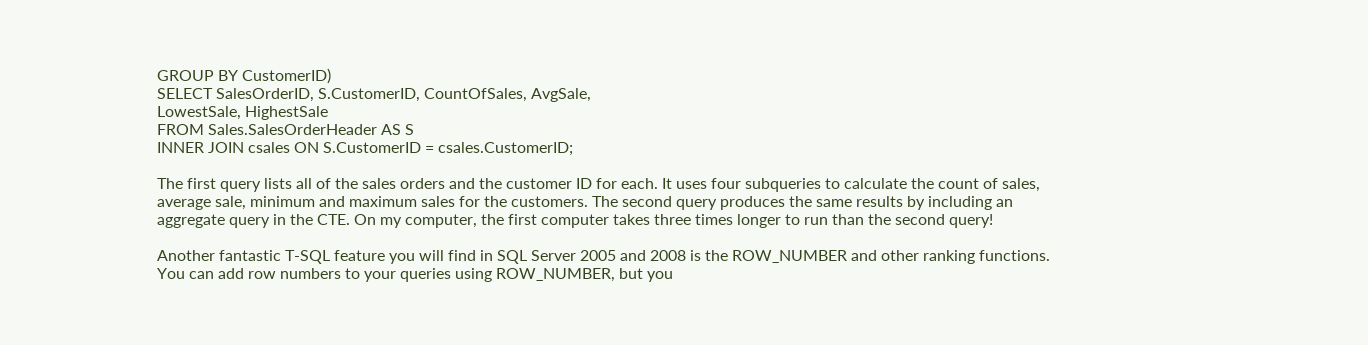GROUP BY CustomerID)
SELECT SalesOrderID, S.CustomerID, CountOfSales, AvgSale,
LowestSale, HighestSale
FROM Sales.SalesOrderHeader AS S
INNER JOIN csales ON S.CustomerID = csales.CustomerID;

The first query lists all of the sales orders and the customer ID for each. It uses four subqueries to calculate the count of sales, average sale, minimum and maximum sales for the customers. The second query produces the same results by including an aggregate query in the CTE. On my computer, the first computer takes three times longer to run than the second query!

Another fantastic T-SQL feature you will find in SQL Server 2005 and 2008 is the ROW_NUMBER and other ranking functions. You can add row numbers to your queries using ROW_NUMBER, but you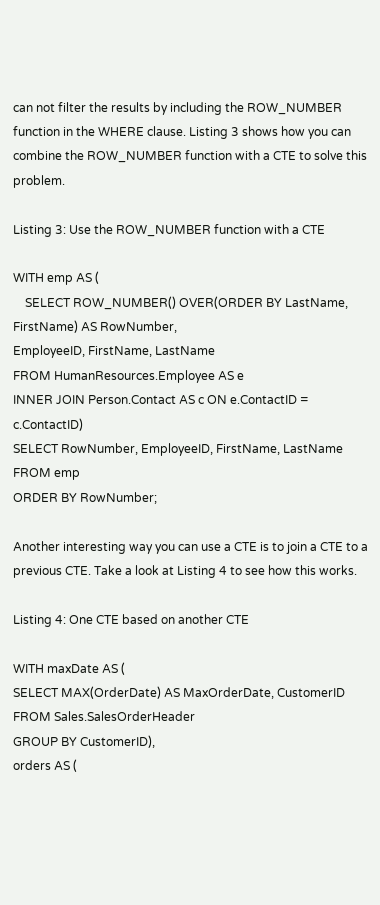can not filter the results by including the ROW_NUMBER function in the WHERE clause. Listing 3 shows how you can combine the ROW_NUMBER function with a CTE to solve this problem.

Listing 3: Use the ROW_NUMBER function with a CTE

WITH emp AS (
    SELECT ROW_NUMBER() OVER(ORDER BY LastName, FirstName) AS RowNumber,
EmployeeID, FirstName, LastName
FROM HumanResources.Employee AS e
INNER JOIN Person.Contact AS c ON e.ContactID = c.ContactID)
SELECT RowNumber, EmployeeID, FirstName, LastName
FROM emp
ORDER BY RowNumber;

Another interesting way you can use a CTE is to join a CTE to a previous CTE. Take a look at Listing 4 to see how this works.

Listing 4: One CTE based on another CTE

WITH maxDate AS (
SELECT MAX(OrderDate) AS MaxOrderDate, CustomerID
FROM Sales.SalesOrderHeader
GROUP BY CustomerID),
orders AS (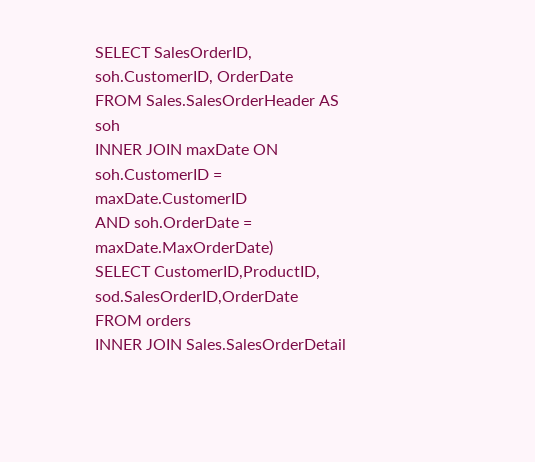SELECT SalesOrderID, soh.CustomerID, OrderDate
FROM Sales.SalesOrderHeader AS soh
INNER JOIN maxDate ON soh.CustomerID = maxDate.CustomerID
AND soh.OrderDate = maxDate.MaxOrderDate)
SELECT CustomerID,ProductID, sod.SalesOrderID,OrderDate
FROM orders
INNER JOIN Sales.SalesOrderDetail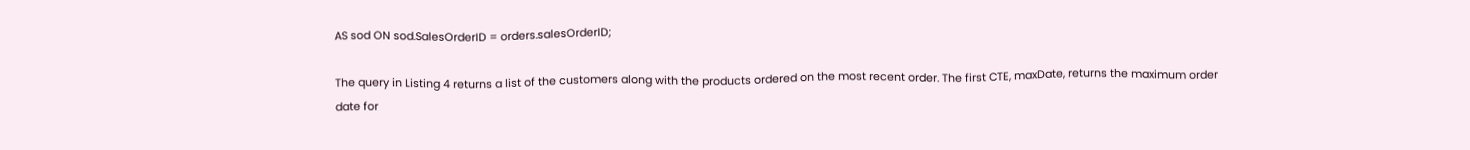AS sod ON sod.SalesOrderID = orders.salesOrderID;

The query in Listing 4 returns a list of the customers along with the products ordered on the most recent order. The first CTE, maxDate, returns the maximum order date for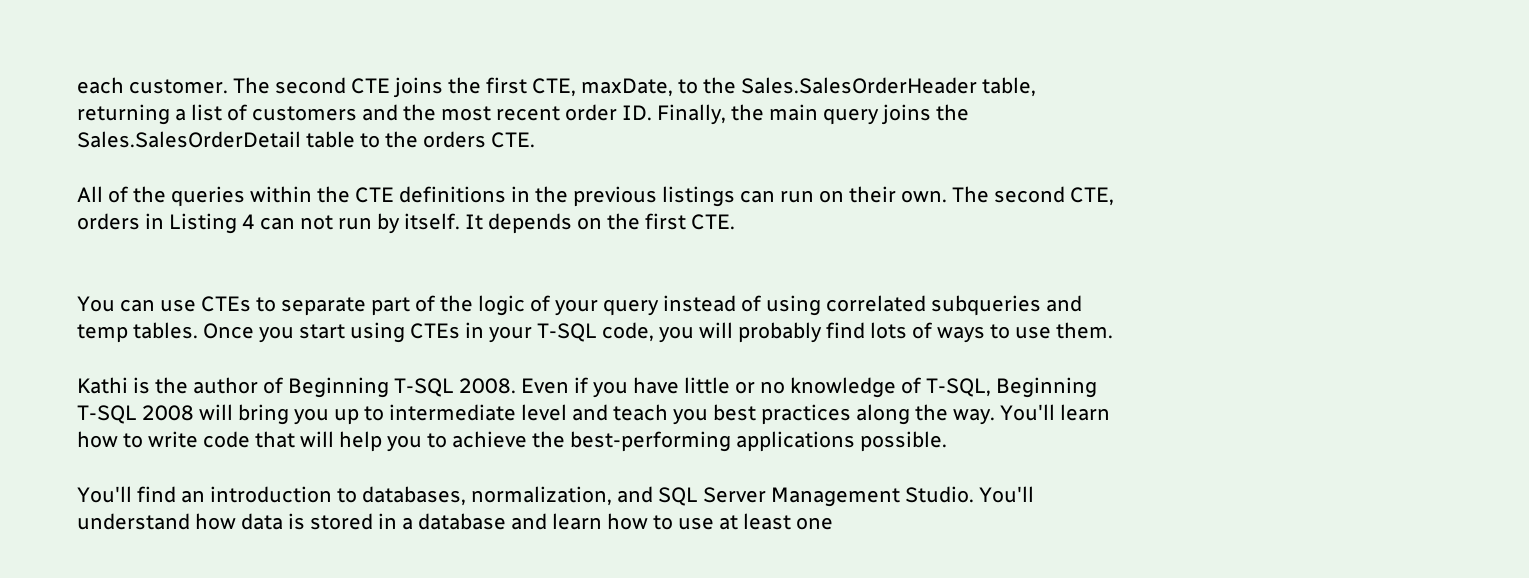each customer. The second CTE joins the first CTE, maxDate, to the Sales.SalesOrderHeader table, returning a list of customers and the most recent order ID. Finally, the main query joins the Sales.SalesOrderDetail table to the orders CTE.

All of the queries within the CTE definitions in the previous listings can run on their own. The second CTE, orders in Listing 4 can not run by itself. It depends on the first CTE.


You can use CTEs to separate part of the logic of your query instead of using correlated subqueries and temp tables. Once you start using CTEs in your T-SQL code, you will probably find lots of ways to use them.

Kathi is the author of Beginning T-SQL 2008. Even if you have little or no knowledge of T-SQL, Beginning T-SQL 2008 will bring you up to intermediate level and teach you best practices along the way. You'll learn how to write code that will help you to achieve the best-performing applications possible.

You'll find an introduction to databases, normalization, and SQL Server Management Studio. You'll understand how data is stored in a database and learn how to use at least one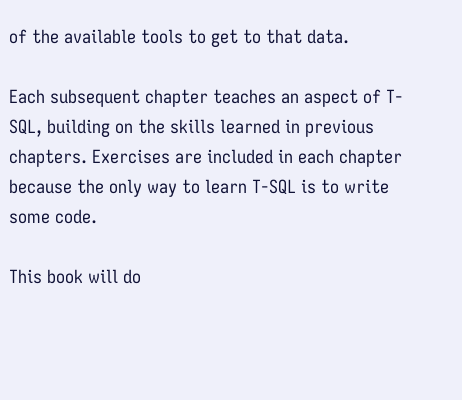of the available tools to get to that data.

Each subsequent chapter teaches an aspect of T-SQL, building on the skills learned in previous chapters. Exercises are included in each chapter because the only way to learn T-SQL is to write some code.

This book will do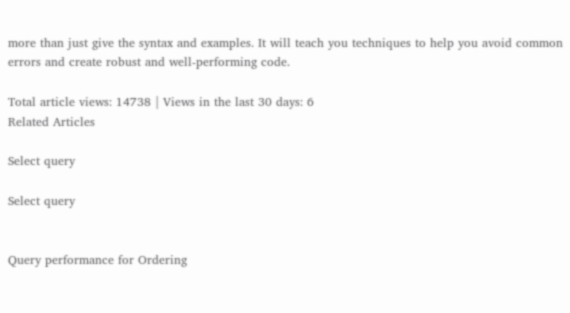more than just give the syntax and examples. It will teach you techniques to help you avoid common errors and create robust and well-performing code.

Total article views: 14738 | Views in the last 30 days: 6
Related Articles

Select query

Select query


Query performance for Ordering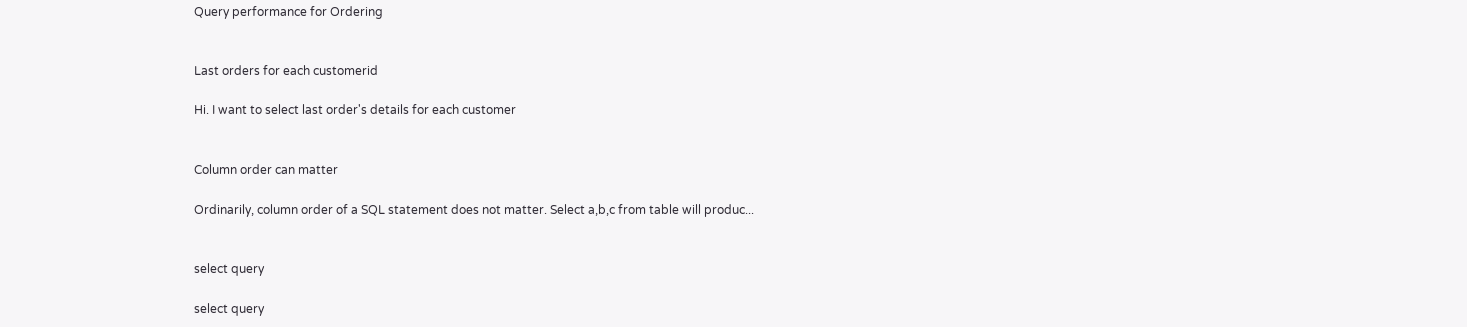Query performance for Ordering


Last orders for each customerid

Hi. I want to select last order's details for each customer


Column order can matter

Ordinarily, column order of a SQL statement does not matter. Select a,b,c from table will produc...


select query

select query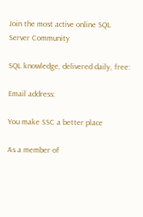Join the most active online SQL Server Community

SQL knowledge, delivered daily, free:

Email address:

You make SSC a better place

As a member of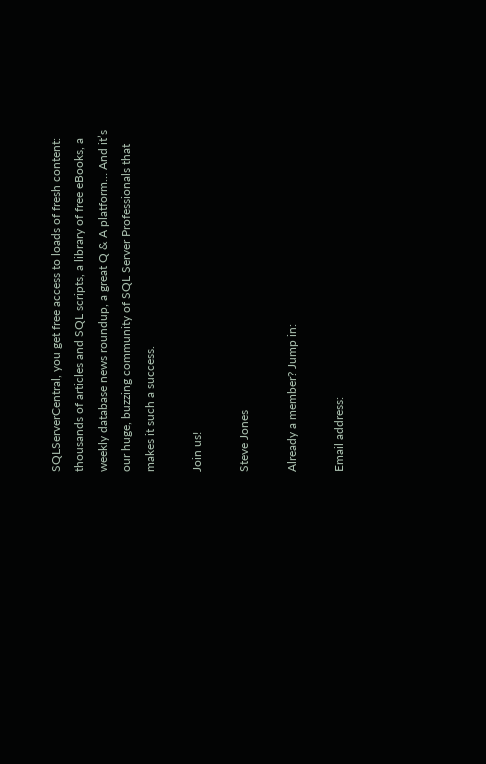SQLServerCentral, you get free access to loads of fresh content: thousands of articles and SQL scripts, a library of free eBooks, a weekly database news roundup, a great Q & A platform… And it’s our huge, buzzing community of SQL Server Professionals that makes it such a success.

Join us!

Steve Jones

Already a member? Jump in:

Email address: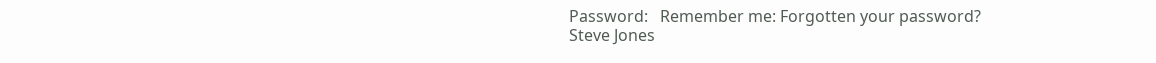Password:   Remember me: Forgotten your password?
Steve Jones